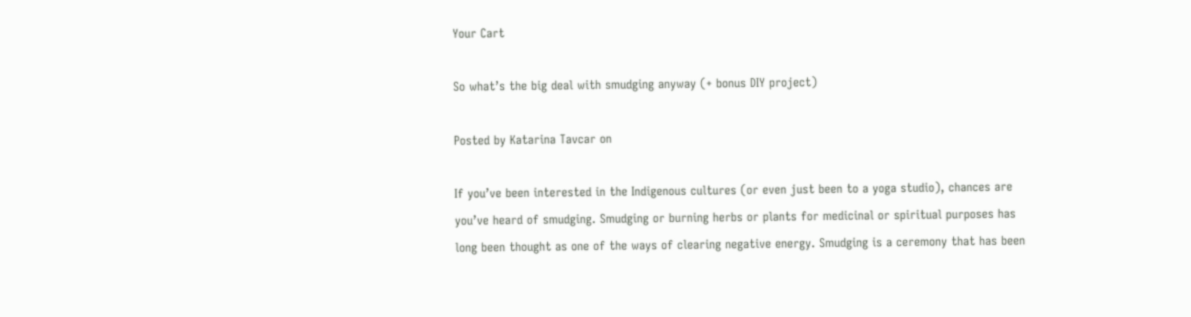Your Cart

So what’s the big deal with smudging anyway (+ bonus DIY project)

Posted by Katarina Tavcar on

If you’ve been interested in the Indigenous cultures (or even just been to a yoga studio), chances are you’ve heard of smudging. Smudging or burning herbs or plants for medicinal or spiritual purposes has long been thought as one of the ways of clearing negative energy. Smudging is a ceremony that has been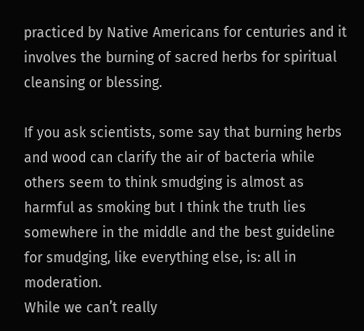practiced by Native Americans for centuries and it involves the burning of sacred herbs for spiritual cleansing or blessing.

If you ask scientists, some say that burning herbs and wood can clarify the air of bacteria while others seem to think smudging is almost as harmful as smoking but I think the truth lies somewhere in the middle and the best guideline for smudging, like everything else, is: all in moderation.
While we can’t really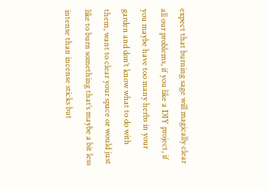expect that burning sage will magically clear all our problems, if you like a DIY project, if you maybe have too many herbs in your garden and don’t know what to do with them, want to clear your space or would just like to burn something that’s maybe a bit less intense than incense sticks but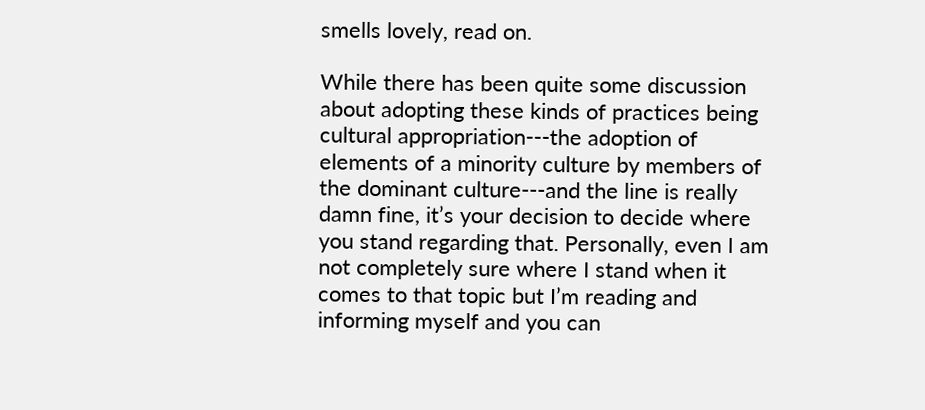smells lovely, read on.

While there has been quite some discussion about adopting these kinds of practices being cultural appropriation---the adoption of elements of a minority culture by members of the dominant culture---and the line is really damn fine, it’s your decision to decide where you stand regarding that. Personally, even I am not completely sure where I stand when it comes to that topic but I’m reading and informing myself and you can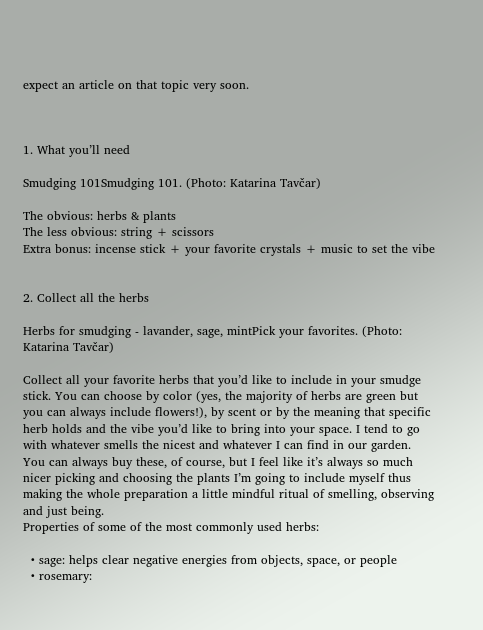expect an article on that topic very soon.



1. What you’ll need

Smudging 101Smudging 101. (Photo: Katarina Tavčar)

The obvious: herbs & plants
The less obvious: string + scissors
Extra bonus: incense stick + your favorite crystals + music to set the vibe


2. Collect all the herbs

Herbs for smudging - lavander, sage, mintPick your favorites. (Photo: Katarina Tavčar)

Collect all your favorite herbs that you’d like to include in your smudge stick. You can choose by color (yes, the majority of herbs are green but you can always include flowers!), by scent or by the meaning that specific herb holds and the vibe you’d like to bring into your space. I tend to go with whatever smells the nicest and whatever I can find in our garden. You can always buy these, of course, but I feel like it’s always so much nicer picking and choosing the plants I’m going to include myself thus making the whole preparation a little mindful ritual of smelling, observing and just being.
Properties of some of the most commonly used herbs:

  • sage: helps clear negative energies from objects, space, or people
  • rosemary: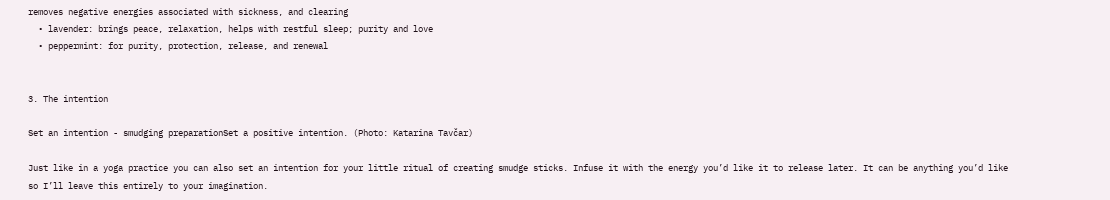removes negative energies associated with sickness, and clearing
  • lavender: brings peace, relaxation, helps with restful sleep; purity and love
  • peppermint: for purity, protection, release, and renewal


3. The intention

Set an intention - smudging preparationSet a positive intention. (Photo: Katarina Tavčar)

Just like in a yoga practice you can also set an intention for your little ritual of creating smudge sticks. Infuse it with the energy you’d like it to release later. It can be anything you’d like so I’ll leave this entirely to your imagination.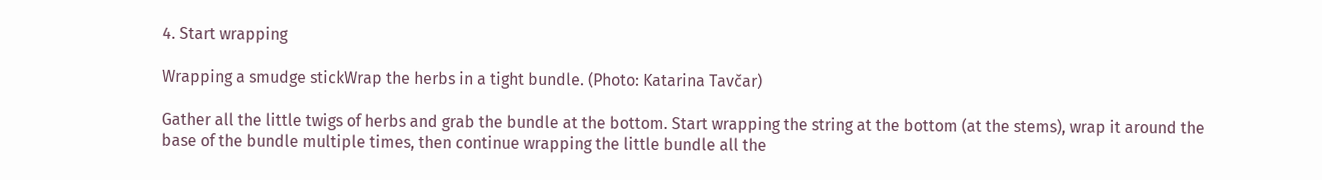4. Start wrapping

Wrapping a smudge stickWrap the herbs in a tight bundle. (Photo: Katarina Tavčar)

Gather all the little twigs of herbs and grab the bundle at the bottom. Start wrapping the string at the bottom (at the stems), wrap it around the base of the bundle multiple times, then continue wrapping the little bundle all the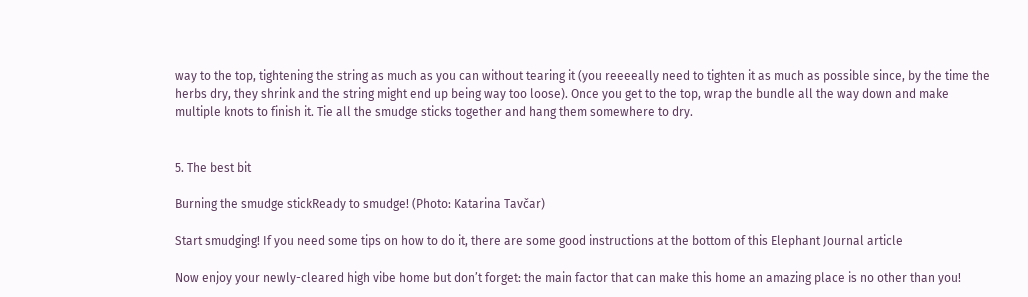way to the top, tightening the string as much as you can without tearing it (you reeeeally need to tighten it as much as possible since, by the time the herbs dry, they shrink and the string might end up being way too loose). Once you get to the top, wrap the bundle all the way down and make multiple knots to finish it. Tie all the smudge sticks together and hang them somewhere to dry.


5. The best bit

Burning the smudge stickReady to smudge! (Photo: Katarina Tavčar)

Start smudging! If you need some tips on how to do it, there are some good instructions at the bottom of this Elephant Journal article

Now enjoy your newly-cleared high vibe home but don’t forget: the main factor that can make this home an amazing place is no other than you!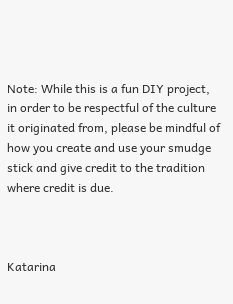Note: While this is a fun DIY project, in order to be respectful of the culture it originated from, please be mindful of how you create and use your smudge stick and give credit to the tradition where credit is due.



Katarina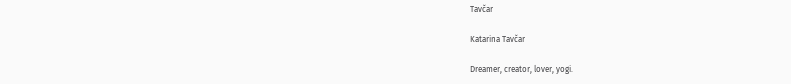Tavčar

Katarina Tavčar

Dreamer, creator, lover, yogi.